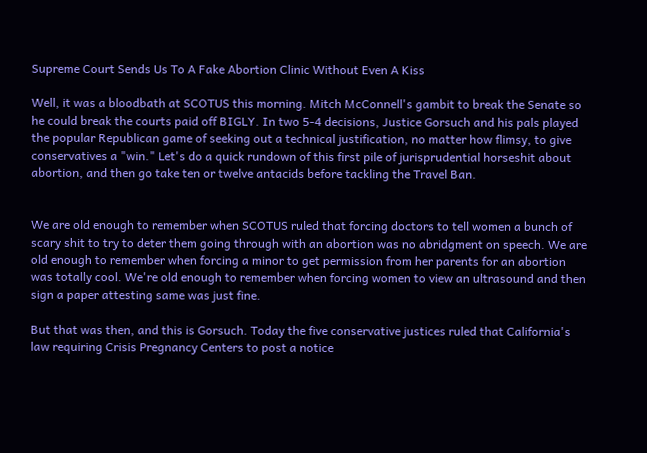Supreme Court Sends Us To A Fake Abortion Clinic Without Even A Kiss

Well, it was a bloodbath at SCOTUS this morning. Mitch McConnell's gambit to break the Senate so he could break the courts paid off BIGLY. In two 5-4 decisions, Justice Gorsuch and his pals played the popular Republican game of seeking out a technical justification, no matter how flimsy, to give conservatives a "win." Let's do a quick rundown of this first pile of jurisprudential horseshit about abortion, and then go take ten or twelve antacids before tackling the Travel Ban.


We are old enough to remember when SCOTUS ruled that forcing doctors to tell women a bunch of scary shit to try to deter them going through with an abortion was no abridgment on speech. We are old enough to remember when forcing a minor to get permission from her parents for an abortion was totally cool. We're old enough to remember when forcing women to view an ultrasound and then sign a paper attesting same was just fine.

But that was then, and this is Gorsuch. Today the five conservative justices ruled that California's law requiring Crisis Pregnancy Centers to post a notice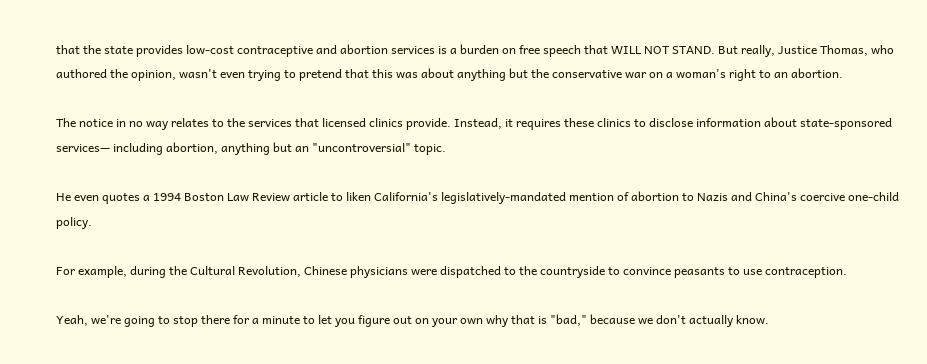that the state provides low-cost contraceptive and abortion services is a burden on free speech that WILL NOT STAND. But really, Justice Thomas, who authored the opinion, wasn't even trying to pretend that this was about anything but the conservative war on a woman's right to an abortion.

The notice in no way relates to the services that licensed clinics provide. Instead, it requires these clinics to disclose information about state-sponsored services— including abortion, anything but an "uncontroversial" topic.

He even quotes a 1994 Boston Law Review article to liken California's legislatively-mandated mention of abortion to Nazis and China's coercive one-child policy.

For example, during the Cultural Revolution, Chinese physicians were dispatched to the countryside to convince peasants to use contraception.

Yeah, we're going to stop there for a minute to let you figure out on your own why that is "bad," because we don't actually know.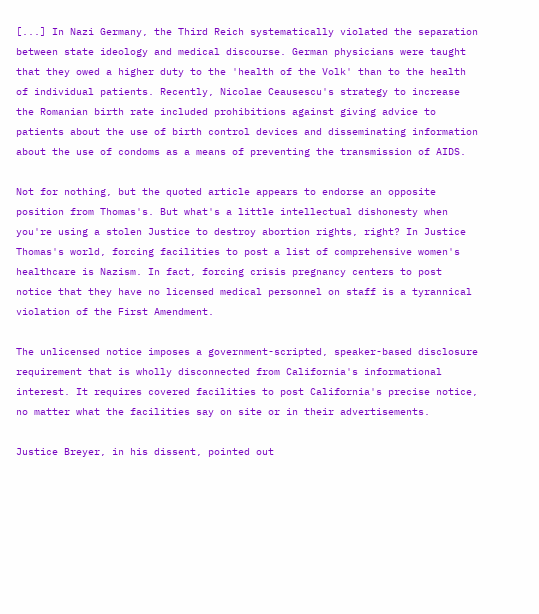[...] In Nazi Germany, the Third Reich systematically violated the separation between state ideology and medical discourse. German physicians were taught that they owed a higher duty to the 'health of the Volk' than to the health of individual patients. Recently, Nicolae Ceausescu's strategy to increase the Romanian birth rate included prohibitions against giving advice to patients about the use of birth control devices and disseminating information about the use of condoms as a means of preventing the transmission of AIDS.

Not for nothing, but the quoted article appears to endorse an opposite position from Thomas's. But what's a little intellectual dishonesty when you're using a stolen Justice to destroy abortion rights, right? In Justice Thomas's world, forcing facilities to post a list of comprehensive women's healthcare is Nazism. In fact, forcing crisis pregnancy centers to post notice that they have no licensed medical personnel on staff is a tyrannical violation of the First Amendment.

The unlicensed notice imposes a government-scripted, speaker-based disclosure requirement that is wholly disconnected from California's informational interest. It requires covered facilities to post California's precise notice, no matter what the facilities say on site or in their advertisements.

Justice Breyer, in his dissent, pointed out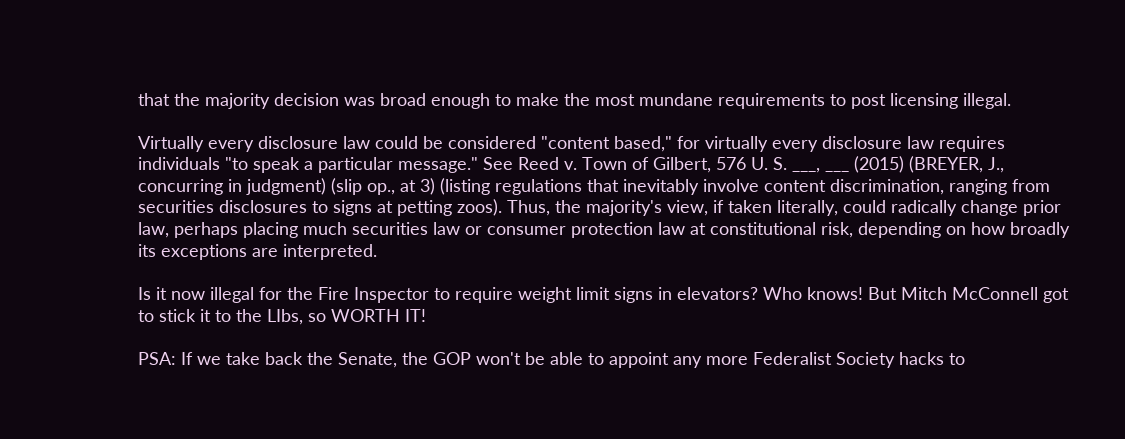that the majority decision was broad enough to make the most mundane requirements to post licensing illegal.

Virtually every disclosure law could be considered "content based," for virtually every disclosure law requires individuals "to speak a particular message." See Reed v. Town of Gilbert, 576 U. S. ___, ___ (2015) (BREYER, J., concurring in judgment) (slip op., at 3) (listing regulations that inevitably involve content discrimination, ranging from securities disclosures to signs at petting zoos). Thus, the majority's view, if taken literally, could radically change prior law, perhaps placing much securities law or consumer protection law at constitutional risk, depending on how broadly its exceptions are interpreted.

Is it now illegal for the Fire Inspector to require weight limit signs in elevators? Who knows! But Mitch McConnell got to stick it to the LIbs, so WORTH IT!

PSA: If we take back the Senate, the GOP won't be able to appoint any more Federalist Society hacks to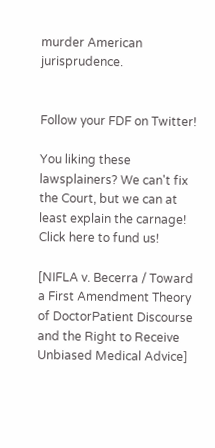murder American jurisprudence.


Follow your FDF on Twitter!

You liking these lawsplainers? We can't fix the Court, but we can at least explain the carnage! Click here to fund us!

[NIFLA v. Becerra / Toward a First Amendment Theory of DoctorPatient Discourse and the Right to Receive Unbiased Medical Advice]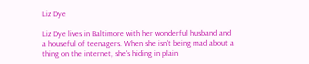Liz Dye

Liz Dye lives in Baltimore with her wonderful husband and a houseful of teenagers. When she isn't being mad about a thing on the internet, she's hiding in plain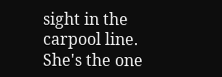sight in the carpool line. She's the one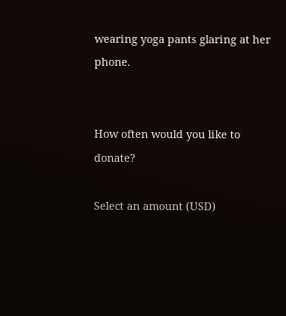wearing yoga pants glaring at her phone.


How often would you like to donate?

Select an amount (USD)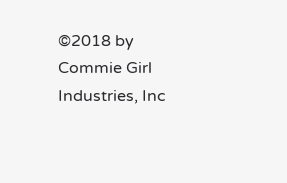©2018 by Commie Girl Industries, Inc